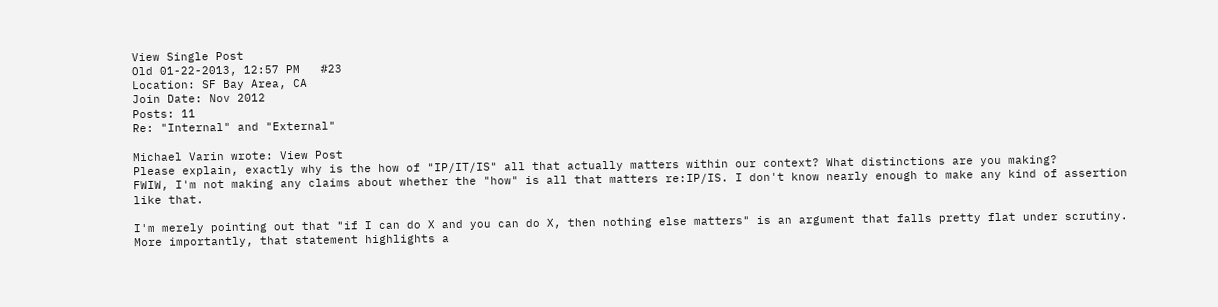View Single Post
Old 01-22-2013, 12:57 PM   #23
Location: SF Bay Area, CA
Join Date: Nov 2012
Posts: 11
Re: "Internal" and "External"

Michael Varin wrote: View Post
Please explain, exactly why is the how of "IP/IT/IS" all that actually matters within our context? What distinctions are you making?
FWIW, I'm not making any claims about whether the "how" is all that matters re:IP/IS. I don't know nearly enough to make any kind of assertion like that.

I'm merely pointing out that "if I can do X and you can do X, then nothing else matters" is an argument that falls pretty flat under scrutiny. More importantly, that statement highlights a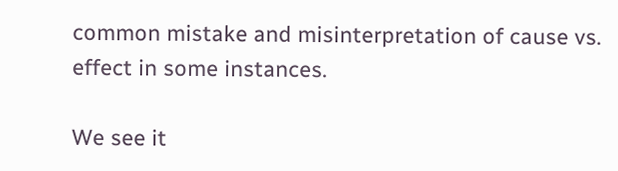common mistake and misinterpretation of cause vs. effect in some instances.

We see it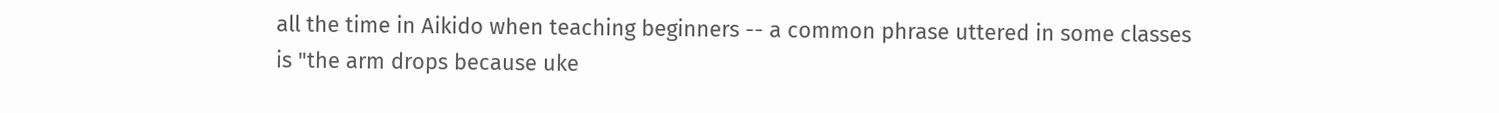all the time in Aikido when teaching beginners -- a common phrase uttered in some classes is "the arm drops because uke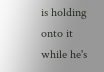is holding onto it while he's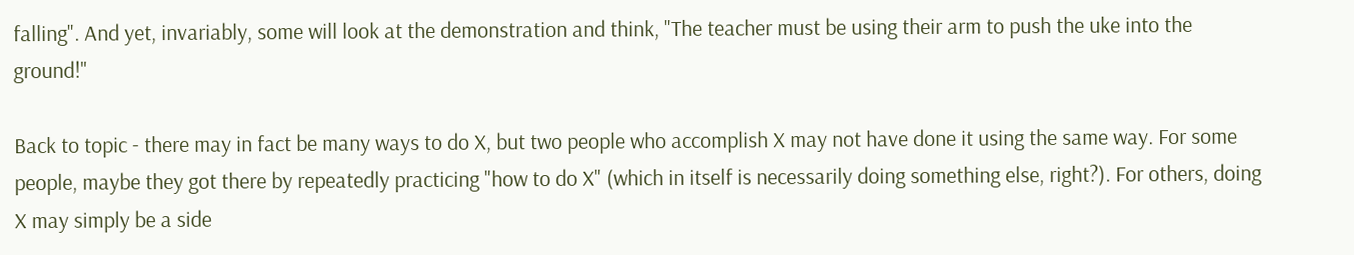falling". And yet, invariably, some will look at the demonstration and think, "The teacher must be using their arm to push the uke into the ground!"

Back to topic - there may in fact be many ways to do X, but two people who accomplish X may not have done it using the same way. For some people, maybe they got there by repeatedly practicing "how to do X" (which in itself is necessarily doing something else, right?). For others, doing X may simply be a side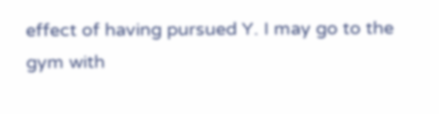effect of having pursued Y. I may go to the gym with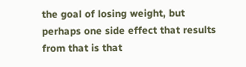the goal of losing weight, but perhaps one side effect that results from that is that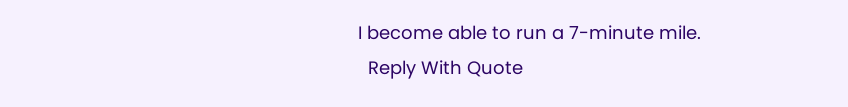I become able to run a 7-minute mile.
  Reply With Quote